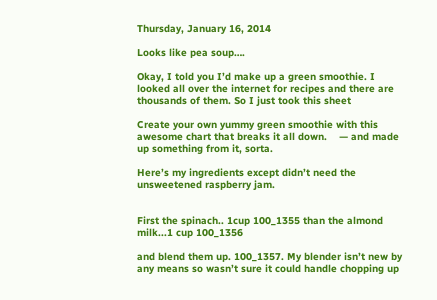Thursday, January 16, 2014

Looks like pea soup….

Okay, I told you I’d make up a green smoothie. I looked all over the internet for recipes and there are thousands of them. So I just took this sheet

Create your own yummy green smoothie with this awesome chart that breaks it all down.    — and made up something from it, sorta.

Here’s my ingredients except didn’t need the unsweetened raspberry jam.


First the spinach.. 1cup 100_1355 than the almond milk...1 cup 100_1356

and blend them up. 100_1357. My blender isn’t new by any means so wasn’t sure it could handle chopping up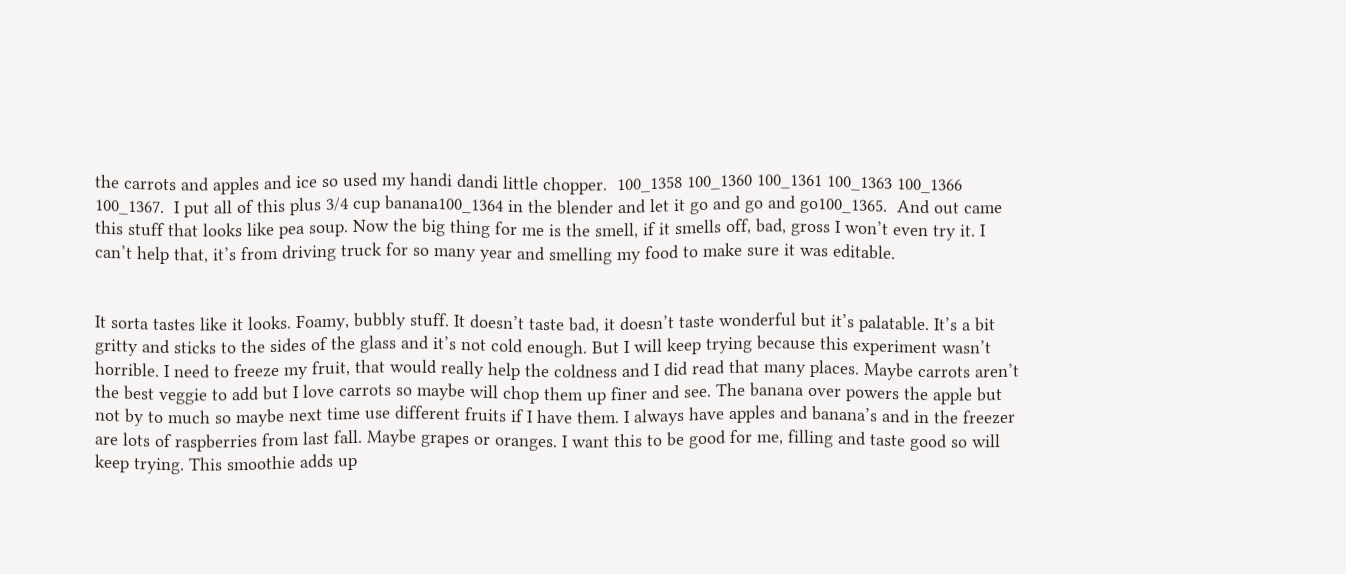the carrots and apples and ice so used my handi dandi little chopper.  100_1358 100_1360 100_1361 100_1363 100_1366 100_1367.  I put all of this plus 3/4 cup banana100_1364 in the blender and let it go and go and go100_1365.  And out came this stuff that looks like pea soup. Now the big thing for me is the smell, if it smells off, bad, gross I won’t even try it. I can’t help that, it’s from driving truck for so many year and smelling my food to make sure it was editable.


It sorta tastes like it looks. Foamy, bubbly stuff. It doesn’t taste bad, it doesn’t taste wonderful but it’s palatable. It’s a bit gritty and sticks to the sides of the glass and it’s not cold enough. But I will keep trying because this experiment wasn’t horrible. I need to freeze my fruit, that would really help the coldness and I did read that many places. Maybe carrots aren’t the best veggie to add but I love carrots so maybe will chop them up finer and see. The banana over powers the apple but not by to much so maybe next time use different fruits if I have them. I always have apples and banana’s and in the freezer are lots of raspberries from last fall. Maybe grapes or oranges. I want this to be good for me, filling and taste good so will keep trying. This smoothie adds up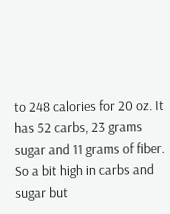to 248 calories for 20 oz. It has 52 carbs, 23 grams sugar and 11 grams of fiber. So a bit high in carbs and sugar but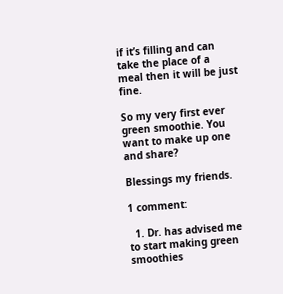if it’s filling and can take the place of a meal then it will be just fine.

So my very first ever green smoothie. You want to make up one and share?

Blessings my friends.

1 comment:

  1. Dr. has advised me to start making green smoothies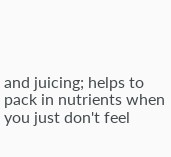and juicing; helps to pack in nutrients when you just don't feel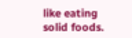like eating solid foods.